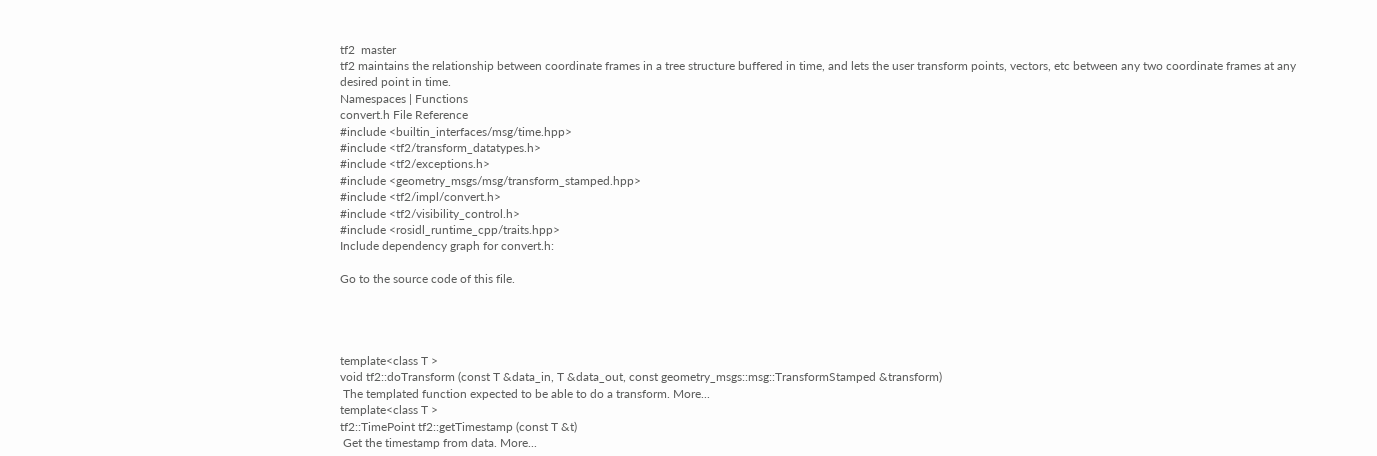tf2  master
tf2 maintains the relationship between coordinate frames in a tree structure buffered in time, and lets the user transform points, vectors, etc between any two coordinate frames at any desired point in time.
Namespaces | Functions
convert.h File Reference
#include <builtin_interfaces/msg/time.hpp>
#include <tf2/transform_datatypes.h>
#include <tf2/exceptions.h>
#include <geometry_msgs/msg/transform_stamped.hpp>
#include <tf2/impl/convert.h>
#include <tf2/visibility_control.h>
#include <rosidl_runtime_cpp/traits.hpp>
Include dependency graph for convert.h:

Go to the source code of this file.




template<class T >
void tf2::doTransform (const T &data_in, T &data_out, const geometry_msgs::msg::TransformStamped &transform)
 The templated function expected to be able to do a transform. More...
template<class T >
tf2::TimePoint tf2::getTimestamp (const T &t)
 Get the timestamp from data. More...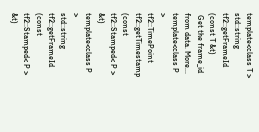template<class T >
std::string tf2::getFrameId (const T &t)
 Get the frame_id from data. More...
template<class P >
tf2::TimePoint tf2::getTimestamp (const tf2::Stamped< P > &t)
template<class P >
std::string tf2::getFrameId (const tf2::Stamped< P > &t)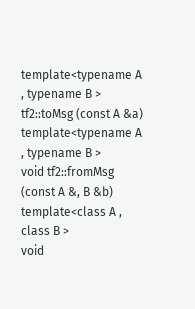template<typename A , typename B >
tf2::toMsg (const A &a)
template<typename A , typename B >
void tf2::fromMsg (const A &, B &b)
template<class A , class B >
void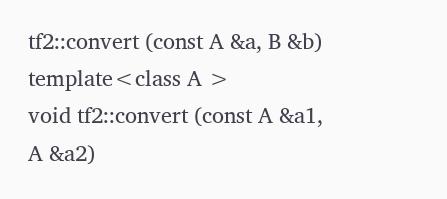tf2::convert (const A &a, B &b)
template<class A >
void tf2::convert (const A &a1, A &a2)